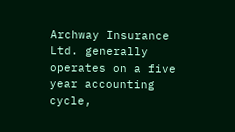Archway Insurance Ltd. generally operates on a five year accounting cycle,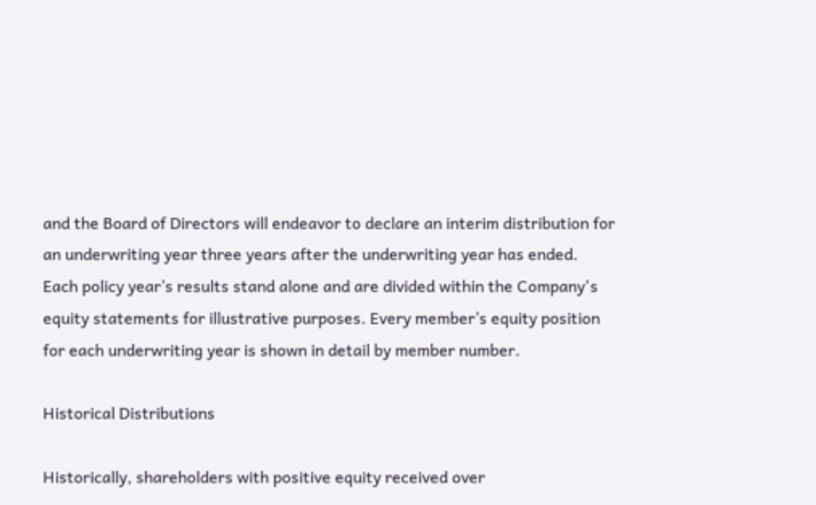and the Board of Directors will endeavor to declare an interim distribution for an underwriting year three years after the underwriting year has ended. Each policy year’s results stand alone and are divided within the Company's equity statements for illustrative purposes. Every member’s equity position for each underwriting year is shown in detail by member number.

Historical Distributions

Historically, shareholders with positive equity received over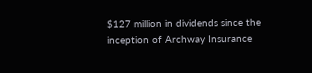$127 million in dividends since the inception of Archway Insurance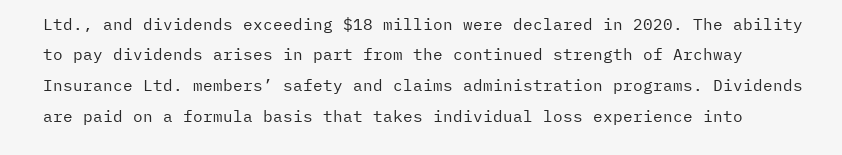Ltd., and dividends exceeding $18 million were declared in 2020. The ability to pay dividends arises in part from the continued strength of Archway Insurance Ltd. members’ safety and claims administration programs. Dividends are paid on a formula basis that takes individual loss experience into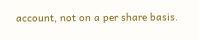account, not on a per share basis.